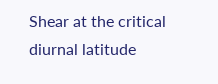Shear at the critical diurnal latitude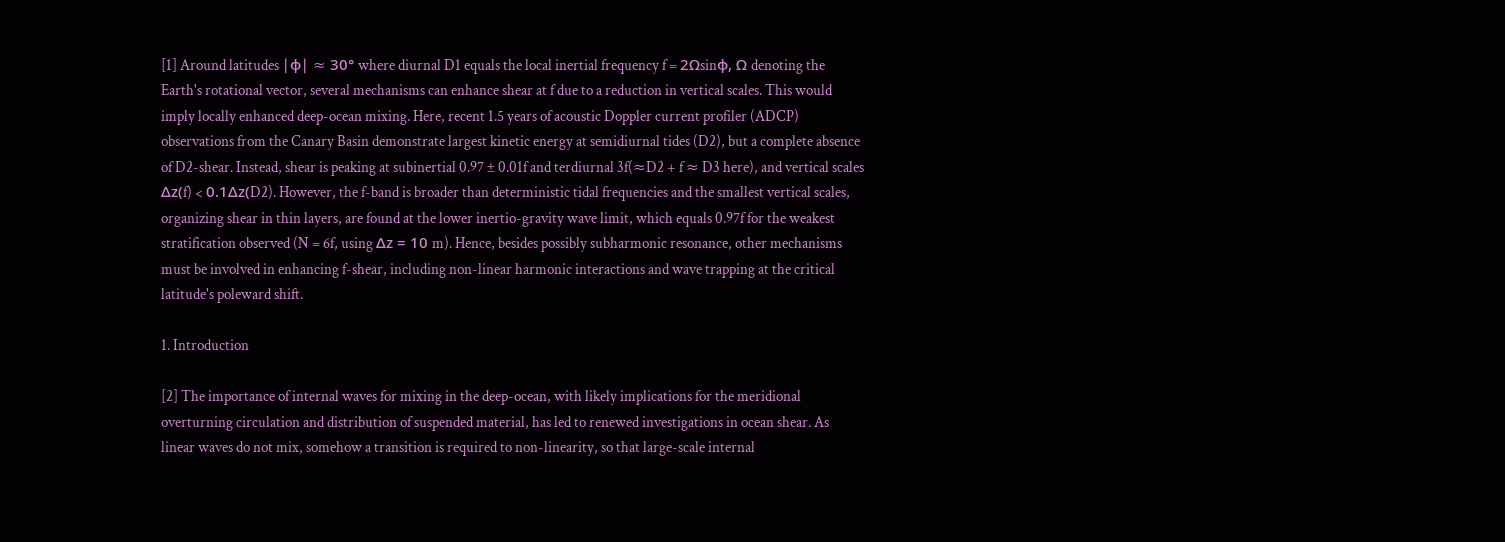[1] Around latitudes ∣ϕ∣ ≈ 30° where diurnal D1 equals the local inertial frequency f = 2Ωsinϕ, Ω denoting the Earth's rotational vector, several mechanisms can enhance shear at f due to a reduction in vertical scales. This would imply locally enhanced deep-ocean mixing. Here, recent 1.5 years of acoustic Doppler current profiler (ADCP) observations from the Canary Basin demonstrate largest kinetic energy at semidiurnal tides (D2), but a complete absence of D2-shear. Instead, shear is peaking at subinertial 0.97 ± 0.01f and terdiurnal 3f(≈D2 + f ≈ D3 here), and vertical scales Δz(f) < 0.1Δz(D2). However, the f-band is broader than deterministic tidal frequencies and the smallest vertical scales, organizing shear in thin layers, are found at the lower inertio-gravity wave limit, which equals 0.97f for the weakest stratification observed (N = 6f, using Δz = 10 m). Hence, besides possibly subharmonic resonance, other mechanisms must be involved in enhancing f-shear, including non-linear harmonic interactions and wave trapping at the critical latitude's poleward shift.

1. Introduction

[2] The importance of internal waves for mixing in the deep-ocean, with likely implications for the meridional overturning circulation and distribution of suspended material, has led to renewed investigations in ocean shear. As linear waves do not mix, somehow a transition is required to non-linearity, so that large-scale internal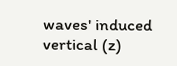waves' induced vertical (z)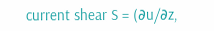current shear S = (∂u/∂z,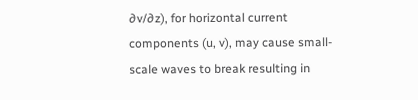∂v/∂z), for horizontal current components (u, v), may cause small-scale waves to break resulting in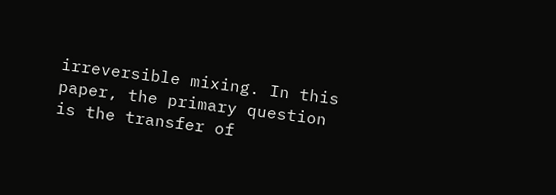irreversible mixing. In this paper, the primary question is the transfer of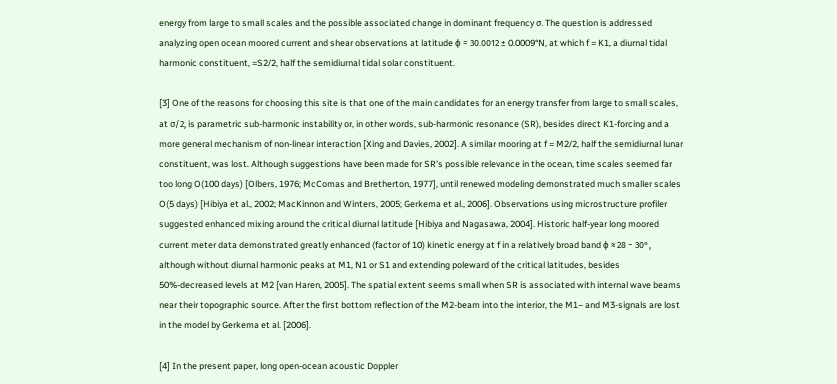energy from large to small scales and the possible associated change in dominant frequency σ. The question is addressed analyzing open ocean moored current and shear observations at latitude ϕ = 30.0012 ± 0.0009°N, at which f = K1, a diurnal tidal harmonic constituent, ≈S2/2, half the semidiurnal tidal solar constituent.

[3] One of the reasons for choosing this site is that one of the main candidates for an energy transfer from large to small scales, at σ/2, is parametric sub-harmonic instability or, in other words, sub-harmonic resonance (SR), besides direct K1-forcing and a more general mechanism of non-linear interaction [Xing and Davies, 2002]. A similar mooring at f = M2/2, half the semidiurnal lunar constituent, was lost. Although suggestions have been made for SR's possible relevance in the ocean, time scales seemed far too long O(100 days) [Olbers, 1976; McComas and Bretherton, 1977], until renewed modeling demonstrated much smaller scales O(5 days) [Hibiya et al., 2002; MacKinnon and Winters, 2005; Gerkema et al., 2006]. Observations using microstructure profiler suggested enhanced mixing around the critical diurnal latitude [Hibiya and Nagasawa, 2004]. Historic half-year long moored current meter data demonstrated greatly enhanced (factor of 10) kinetic energy at f in a relatively broad band ϕ ≈ 28 − 30°, although without diurnal harmonic peaks at M1, N1 or S1 and extending poleward of the critical latitudes, besides 50%-decreased levels at M2 [van Haren, 2005]. The spatial extent seems small when SR is associated with internal wave beams near their topographic source. After the first bottom reflection of the M2-beam into the interior, the M1− and M3-signals are lost in the model by Gerkema et al. [2006].

[4] In the present paper, long open-ocean acoustic Doppler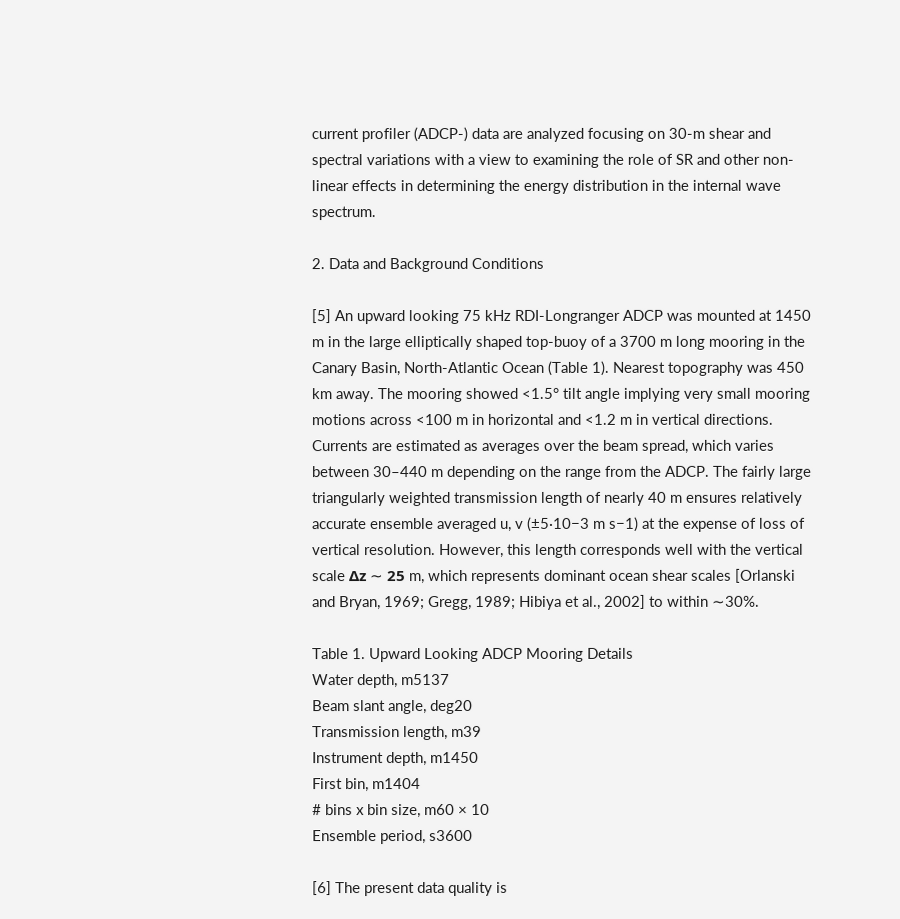current profiler (ADCP-) data are analyzed focusing on 30-m shear and spectral variations with a view to examining the role of SR and other non-linear effects in determining the energy distribution in the internal wave spectrum.

2. Data and Background Conditions

[5] An upward looking 75 kHz RDI-Longranger ADCP was mounted at 1450 m in the large elliptically shaped top-buoy of a 3700 m long mooring in the Canary Basin, North-Atlantic Ocean (Table 1). Nearest topography was 450 km away. The mooring showed <1.5° tilt angle implying very small mooring motions across <100 m in horizontal and <1.2 m in vertical directions. Currents are estimated as averages over the beam spread, which varies between 30–440 m depending on the range from the ADCP. The fairly large triangularly weighted transmission length of nearly 40 m ensures relatively accurate ensemble averaged u, v (±5·10−3 m s−1) at the expense of loss of vertical resolution. However, this length corresponds well with the vertical scale Δz ∼ 25 m, which represents dominant ocean shear scales [Orlanski and Bryan, 1969; Gregg, 1989; Hibiya et al., 2002] to within ∼30%.

Table 1. Upward Looking ADCP Mooring Details
Water depth, m5137
Beam slant angle, deg20
Transmission length, m39
Instrument depth, m1450
First bin, m1404
# bins x bin size, m60 × 10
Ensemble period, s3600

[6] The present data quality is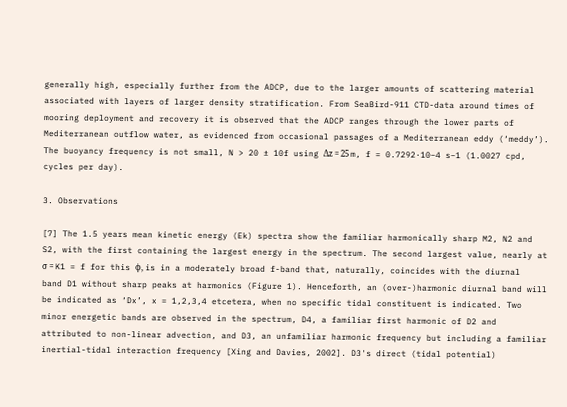generally high, especially further from the ADCP, due to the larger amounts of scattering material associated with layers of larger density stratification. From SeaBird-911 CTD-data around times of mooring deployment and recovery it is observed that the ADCP ranges through the lower parts of Mediterranean outflow water, as evidenced from occasional passages of a Mediterranean eddy (‘meddy’). The buoyancy frequency is not small, N > 20 ± 10f using Δz = 25 m, f = 0.7292·10−4 s−1 (1.0027 cpd, cycles per day).

3. Observations

[7] The 1.5 years mean kinetic energy (Ek) spectra show the familiar harmonically sharp M2, N2 and S2, with the first containing the largest energy in the spectrum. The second largest value, nearly at σ = K1 = f for this ϕ, is in a moderately broad f-band that, naturally, coincides with the diurnal band D1 without sharp peaks at harmonics (Figure 1). Henceforth, an (over-)harmonic diurnal band will be indicated as ‘Dx’, x = 1,2,3,4 etcetera, when no specific tidal constituent is indicated. Two minor energetic bands are observed in the spectrum, D4, a familiar first harmonic of D2 and attributed to non-linear advection, and D3, an unfamiliar harmonic frequency but including a familiar inertial-tidal interaction frequency [Xing and Davies, 2002]. D3's direct (tidal potential)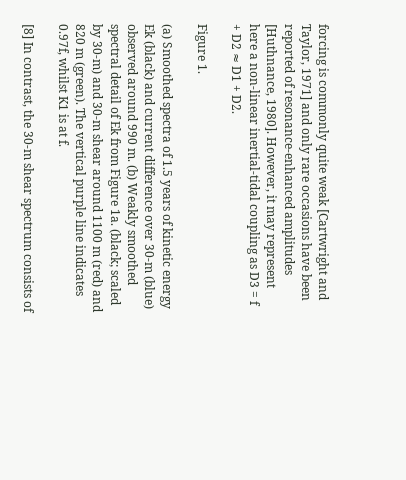forcing is commonly quite weak [Cartwright and Taylor, 1971] and only rare occasions have been reported of resonance-enhanced amplitudes [Huthnance, 1980]. However, it may represent here a non-linear inertial-tidal coupling as D3 = f + D2 ≈ D1 + D2.

Figure 1.

(a) Smoothed spectra of 1.5 years of kinetic energy Ek (black) and current difference over 30-m (blue) observed around 990 m. (b) Weakly smoothed spectral detail of Ek from Figure 1a. (black; scaled by 30-m) and 30-m shear around 1100 m (red) and 820 m (green). The vertical purple line indicates 0.97f, whilst K1 is at f.

[8] In contrast, the 30-m shear spectrum consists of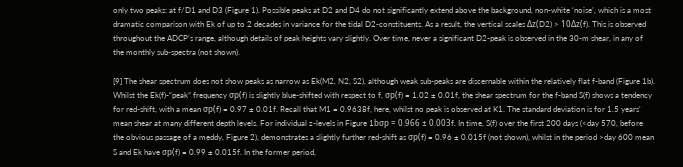only two peaks: at f/D1 and D3 (Figure 1). Possible peaks at D2 and D4 do not significantly extend above the background, non-white ‘noise’, which is a most dramatic comparison with Ek of up to 2 decades in variance for the tidal D2-constituents. As a result, the vertical scales Δz(D2) > 10Δz(f). This is observed throughout the ADCP's range, although details of peak heights vary slightly. Over time, never a significant D2-peak is observed in the 30-m shear, in any of the monthly sub-spectra (not shown).

[9] The shear spectrum does not show peaks as narrow as Ek(M2, N2, S2), although weak sub-peaks are discernable within the relatively flat f-band (Figure 1b). Whilst the Ek(f)-“peak” frequency σp(f) is slightly blue-shifted with respect to f, σp(f) = 1.02 ± 0.01f, the shear spectrum for the f-band S(f) shows a tendency for red-shift, with a mean σp(f) = 0.97 ± 0.01f. Recall that M1 = 0.9638f, here, whilst no peak is observed at K1. The standard deviation is for 1.5 years' mean shear at many different depth levels. For individual z-levels in Figure 1bσp = 0.966 ± 0.003f. In time, S(f) over the first 200 days (<day 570, before the obvious passage of a meddy, Figure 2), demonstrates a slightly further red-shift as σp(f) = 0.96 ± 0.015f (not shown), whilst in the period >day 600 mean S and Ek have σp(f) = 0.99 ± 0.015f. In the former period,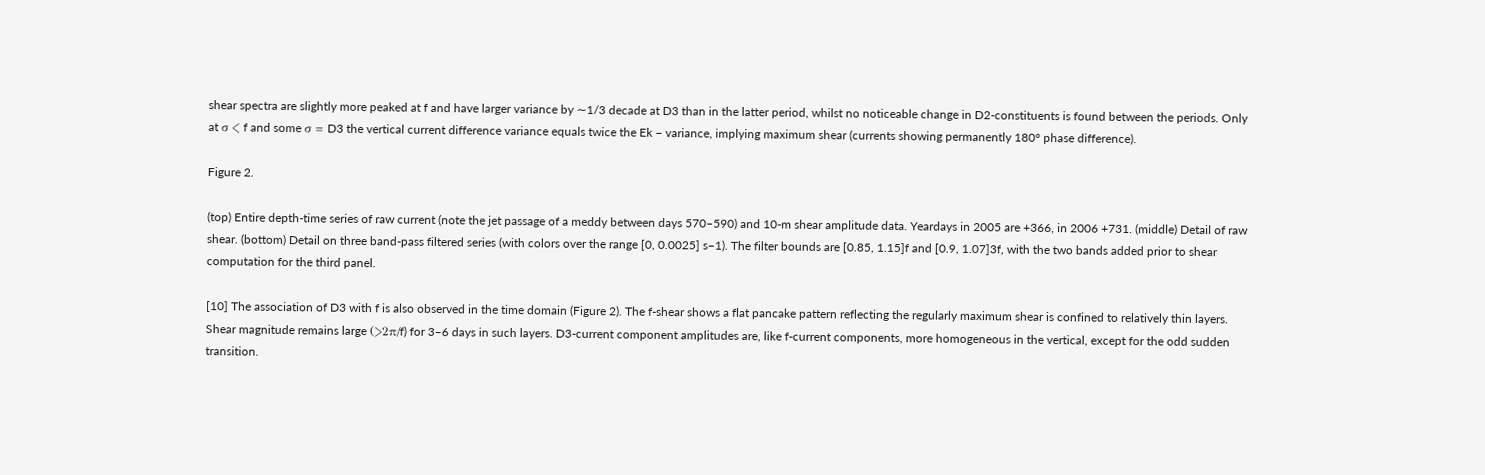shear spectra are slightly more peaked at f and have larger variance by ∼1/3 decade at D3 than in the latter period, whilst no noticeable change in D2-constituents is found between the periods. Only at σ < f and some σ = D3 the vertical current difference variance equals twice the Ek − variance, implying maximum shear (currents showing permanently 180° phase difference).

Figure 2.

(top) Entire depth-time series of raw current (note the jet passage of a meddy between days 570–590) and 10-m shear amplitude data. Yeardays in 2005 are +366, in 2006 +731. (middle) Detail of raw shear. (bottom) Detail on three band-pass filtered series (with colors over the range [0, 0.0025] s−1). The filter bounds are [0.85, 1.15]f and [0.9, 1.07]3f, with the two bands added prior to shear computation for the third panel.

[10] The association of D3 with f is also observed in the time domain (Figure 2). The f-shear shows a flat pancake pattern reflecting the regularly maximum shear is confined to relatively thin layers. Shear magnitude remains large (>2π/f) for 3–6 days in such layers. D3-current component amplitudes are, like f-current components, more homogeneous in the vertical, except for the odd sudden transition.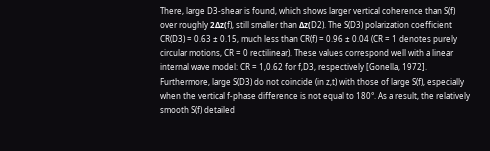There, large D3-shear is found, which shows larger vertical coherence than S(f) over roughly 2Δz(f), still smaller than Δz(D2). The S(D3) polarization coefficient CR(D3) = 0.63 ± 0.15, much less than CR(f) = 0.96 ± 0.04 (CR = 1 denotes purely circular motions, CR = 0 rectilinear). These values correspond well with a linear internal wave model: CR = 1,0.62 for f,D3, respectively [Gonella, 1972]. Furthermore, large S(D3) do not coincide (in z,t) with those of large S(f), especially when the vertical f-phase difference is not equal to 180°. As a result, the relatively smooth S(f) detailed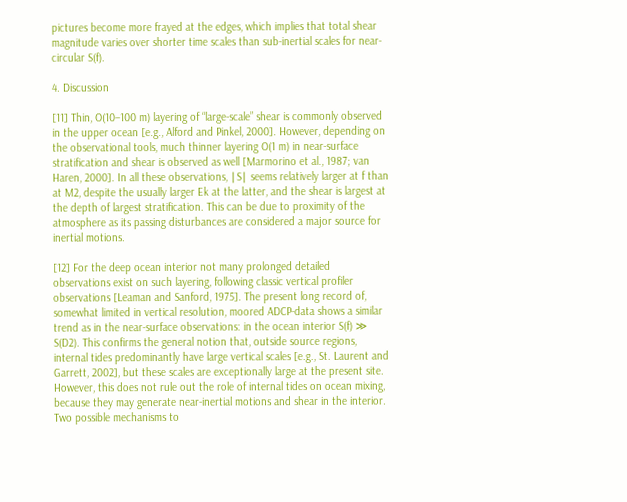pictures become more frayed at the edges, which implies that total shear magnitude varies over shorter time scales than sub-inertial scales for near-circular S(f).

4. Discussion

[11] Thin, O(10–100 m) layering of “large-scale” shear is commonly observed in the upper ocean [e.g., Alford and Pinkel, 2000]. However, depending on the observational tools, much thinner layering O(1 m) in near-surface stratification and shear is observed as well [Marmorino et al., 1987; van Haren, 2000]. In all these observations, ∣S∣ seems relatively larger at f than at M2, despite the usually larger Ek at the latter, and the shear is largest at the depth of largest stratification. This can be due to proximity of the atmosphere as its passing disturbances are considered a major source for inertial motions.

[12] For the deep ocean interior not many prolonged detailed observations exist on such layering, following classic vertical profiler observations [Leaman and Sanford, 1975]. The present long record of, somewhat limited in vertical resolution, moored ADCP-data shows a similar trend as in the near-surface observations: in the ocean interior S(f) ≫ S(D2). This confirms the general notion that, outside source regions, internal tides predominantly have large vertical scales [e.g., St. Laurent and Garrett, 2002], but these scales are exceptionally large at the present site. However, this does not rule out the role of internal tides on ocean mixing, because they may generate near-inertial motions and shear in the interior. Two possible mechanisms to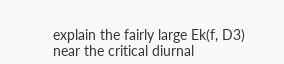explain the fairly large Ek(f, D3) near the critical diurnal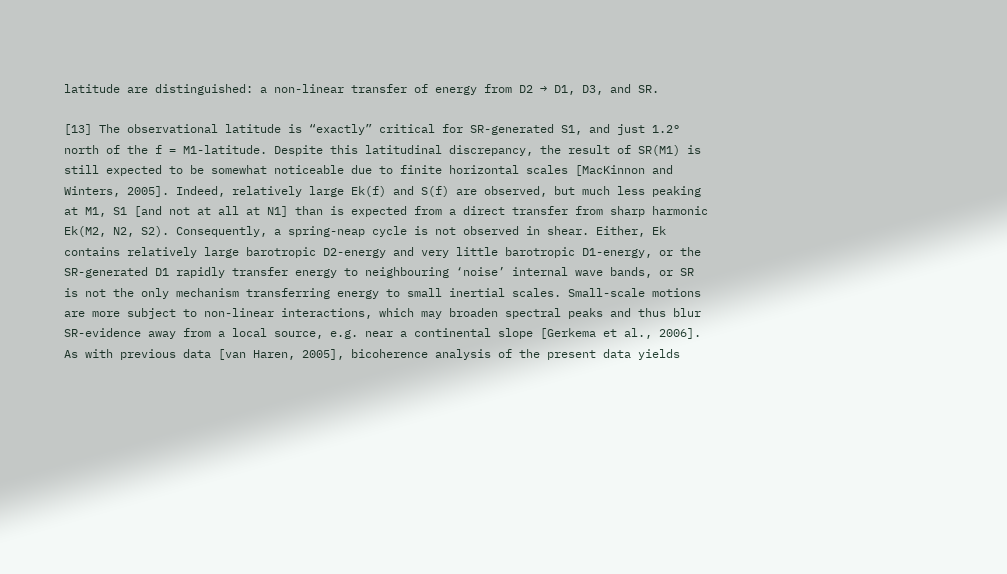latitude are distinguished: a non-linear transfer of energy from D2 → D1, D3, and SR.

[13] The observational latitude is “exactly” critical for SR-generated S1, and just 1.2° north of the f = M1-latitude. Despite this latitudinal discrepancy, the result of SR(M1) is still expected to be somewhat noticeable due to finite horizontal scales [MacKinnon and Winters, 2005]. Indeed, relatively large Ek(f) and S(f) are observed, but much less peaking at M1, S1 [and not at all at N1] than is expected from a direct transfer from sharp harmonic Ek(M2, N2, S2). Consequently, a spring-neap cycle is not observed in shear. Either, Ek contains relatively large barotropic D2-energy and very little barotropic D1-energy, or the SR-generated D1 rapidly transfer energy to neighbouring ‘noise’ internal wave bands, or SR is not the only mechanism transferring energy to small inertial scales. Small-scale motions are more subject to non-linear interactions, which may broaden spectral peaks and thus blur SR-evidence away from a local source, e.g. near a continental slope [Gerkema et al., 2006]. As with previous data [van Haren, 2005], bicoherence analysis of the present data yields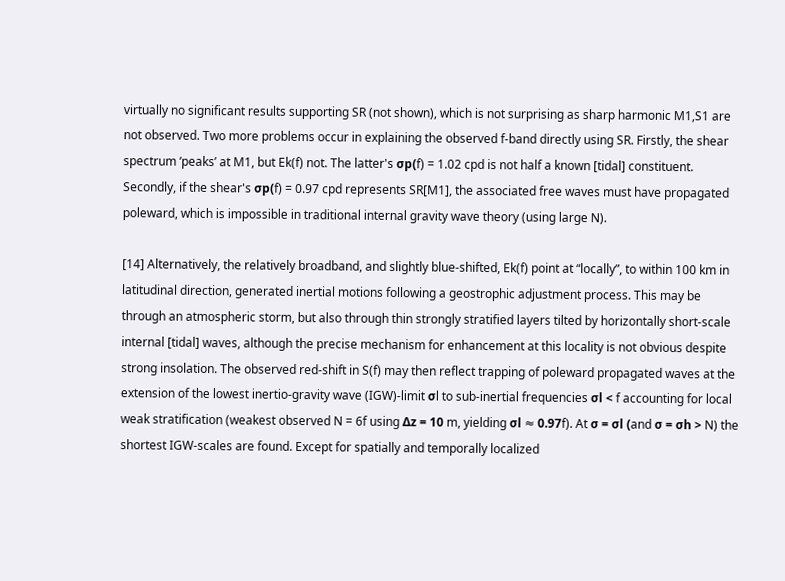virtually no significant results supporting SR (not shown), which is not surprising as sharp harmonic M1,S1 are not observed. Two more problems occur in explaining the observed f-band directly using SR. Firstly, the shear spectrum ‘peaks’ at M1, but Ek(f) not. The latter's σp(f) = 1.02 cpd is not half a known [tidal] constituent. Secondly, if the shear's σp(f) = 0.97 cpd represents SR[M1], the associated free waves must have propagated poleward, which is impossible in traditional internal gravity wave theory (using large N).

[14] Alternatively, the relatively broadband, and slightly blue-shifted, Ek(f) point at “locally”, to within 100 km in latitudinal direction, generated inertial motions following a geostrophic adjustment process. This may be through an atmospheric storm, but also through thin strongly stratified layers tilted by horizontally short-scale internal [tidal] waves, although the precise mechanism for enhancement at this locality is not obvious despite strong insolation. The observed red-shift in S(f) may then reflect trapping of poleward propagated waves at the extension of the lowest inertio-gravity wave (IGW)-limit σl to sub-inertial frequencies σl < f accounting for local weak stratification (weakest observed N = 6f using Δz = 10 m, yielding σl ≈ 0.97f). At σ = σl (and σ = σh > N) the shortest IGW-scales are found. Except for spatially and temporally localized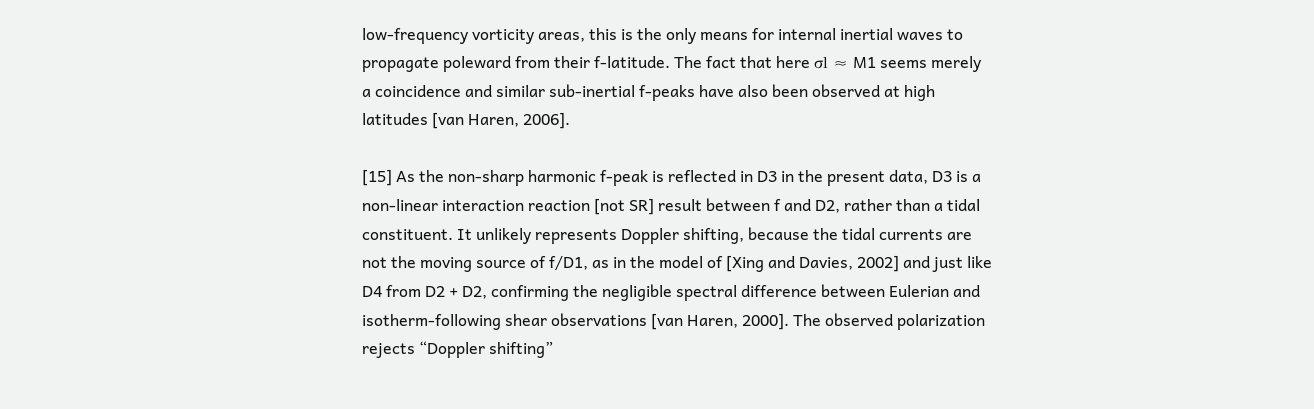low-frequency vorticity areas, this is the only means for internal inertial waves to propagate poleward from their f-latitude. The fact that here σl ≈ M1 seems merely a coincidence and similar sub-inertial f-peaks have also been observed at high latitudes [van Haren, 2006].

[15] As the non-sharp harmonic f-peak is reflected in D3 in the present data, D3 is a non-linear interaction reaction [not SR] result between f and D2, rather than a tidal constituent. It unlikely represents Doppler shifting, because the tidal currents are not the moving source of f/D1, as in the model of [Xing and Davies, 2002] and just like D4 from D2 + D2, confirming the negligible spectral difference between Eulerian and isotherm-following shear observations [van Haren, 2000]. The observed polarization rejects “Doppler shifting”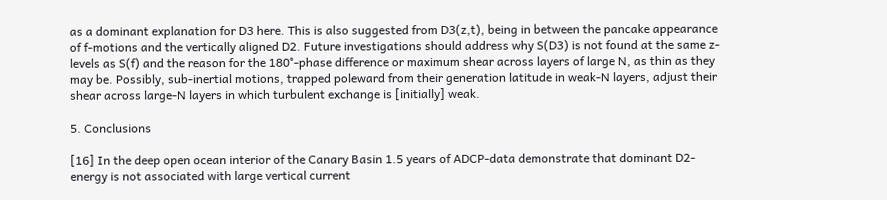as a dominant explanation for D3 here. This is also suggested from D3(z,t), being in between the pancake appearance of f-motions and the vertically aligned D2. Future investigations should address why S(D3) is not found at the same z-levels as S(f) and the reason for the 180°-phase difference or maximum shear across layers of large N, as thin as they may be. Possibly, sub-inertial motions, trapped poleward from their generation latitude in weak-N layers, adjust their shear across large-N layers in which turbulent exchange is [initially] weak.

5. Conclusions

[16] In the deep open ocean interior of the Canary Basin 1.5 years of ADCP-data demonstrate that dominant D2-energy is not associated with large vertical current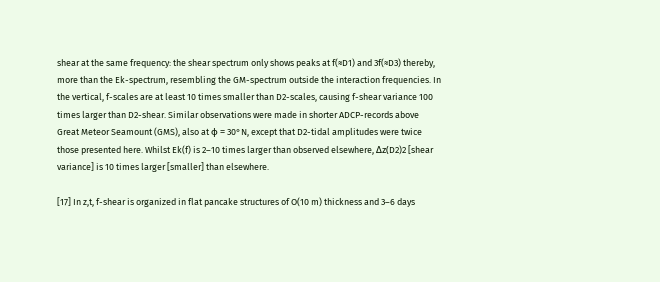shear at the same frequency: the shear spectrum only shows peaks at f(≈D1) and 3f(≈D3) thereby, more than the Ek-spectrum, resembling the GM-spectrum outside the interaction frequencies. In the vertical, f-scales are at least 10 times smaller than D2-scales, causing f-shear variance 100 times larger than D2-shear. Similar observations were made in shorter ADCP-records above Great Meteor Seamount (GMS), also at ϕ = 30°N, except that D2-tidal amplitudes were twice those presented here. Whilst Ek(f) is 2–10 times larger than observed elsewhere, Δz(D2)2 [shear variance] is 10 times larger [smaller] than elsewhere.

[17] In z,t, f-shear is organized in flat pancake structures of O(10 m) thickness and 3–6 days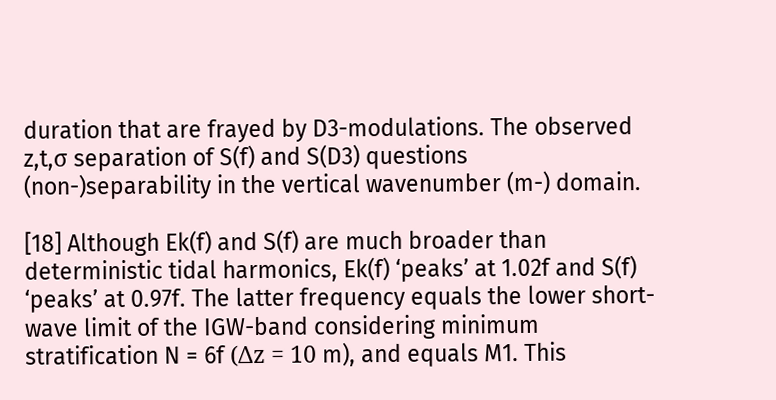duration that are frayed by D3-modulations. The observed z,t,σ separation of S(f) and S(D3) questions (non-)separability in the vertical wavenumber (m-) domain.

[18] Although Ek(f) and S(f) are much broader than deterministic tidal harmonics, Ek(f) ‘peaks’ at 1.02f and S(f) ‘peaks’ at 0.97f. The latter frequency equals the lower short-wave limit of the IGW-band considering minimum stratification N = 6f (Δz = 10 m), and equals M1. This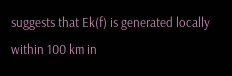suggests that Ek(f) is generated locally within 100 km in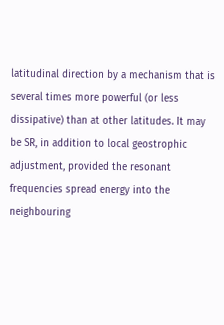latitudinal direction by a mechanism that is several times more powerful (or less dissipative) than at other latitudes. It may be SR, in addition to local geostrophic adjustment, provided the resonant frequencies spread energy into the neighbouring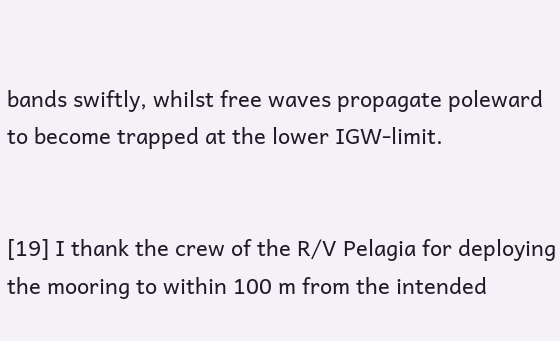bands swiftly, whilst free waves propagate poleward to become trapped at the lower IGW-limit.


[19] I thank the crew of the R/V Pelagia for deploying the mooring to within 100 m from the intended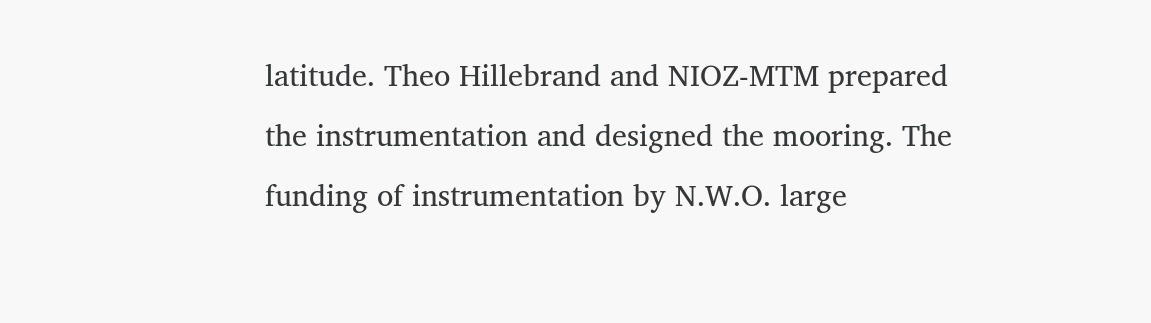latitude. Theo Hillebrand and NIOZ-MTM prepared the instrumentation and designed the mooring. The funding of instrumentation by N.W.O. large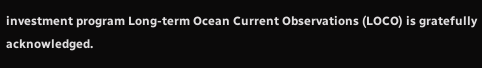investment program Long-term Ocean Current Observations (LOCO) is gratefully acknowledged.